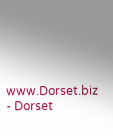www.Dorset.biz - Dorset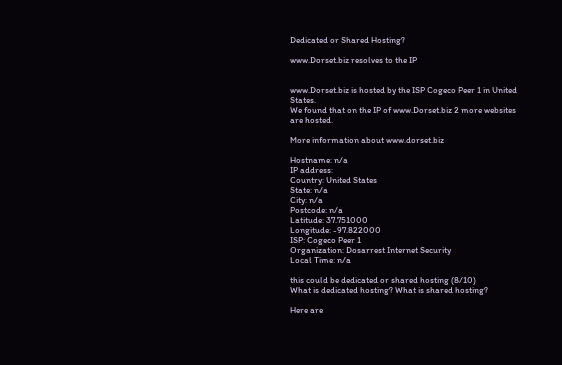Dedicated or Shared Hosting?

www.Dorset.biz resolves to the IP


www.Dorset.biz is hosted by the ISP Cogeco Peer 1 in United States.
We found that on the IP of www.Dorset.biz 2 more websites are hosted.

More information about www.dorset.biz

Hostname: n/a
IP address:
Country: United States
State: n/a
City: n/a
Postcode: n/a
Latitude: 37.751000
Longitude: -97.822000
ISP: Cogeco Peer 1
Organization: Dosarrest Internet Security
Local Time: n/a

this could be dedicated or shared hosting (8/10)
What is dedicated hosting? What is shared hosting?

Here are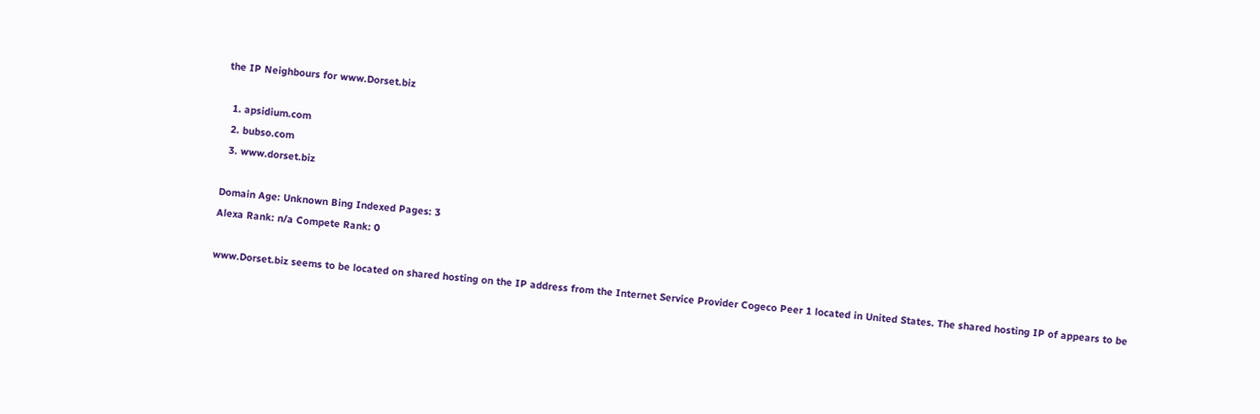the IP Neighbours for www.Dorset.biz

  1. apsidium.com
  2. bubso.com
  3. www.dorset.biz

Domain Age: Unknown Bing Indexed Pages: 3
Alexa Rank: n/a Compete Rank: 0

www.Dorset.biz seems to be located on shared hosting on the IP address from the Internet Service Provider Cogeco Peer 1 located in United States. The shared hosting IP of appears to be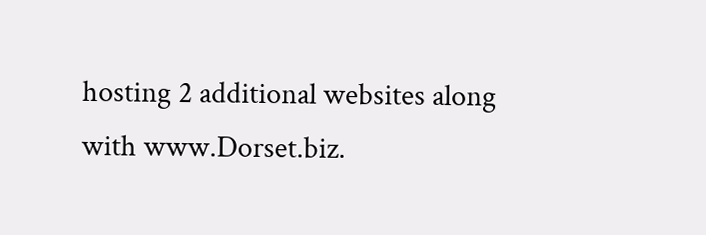hosting 2 additional websites along with www.Dorset.biz.